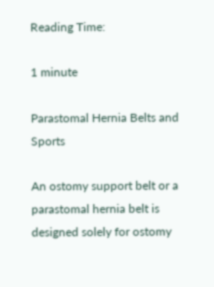Reading Time:

1 minute

Parastomal Hernia Belts and Sports

An ostomy support belt or a parastomal hernia belt is designed solely for ostomy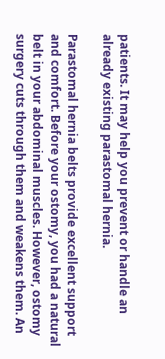patients. It may help you prevent or handle an already existing parastomal hernia.

Parastomal hernia belts provide excellent support and comfort. Before your ostomy, you had a natural belt in your abdominal muscles. However, ostomy surgery cuts through them and weakens them. An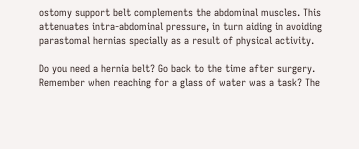ostomy support belt complements the abdominal muscles. This attenuates intra-abdominal pressure, in turn aiding in avoiding parastomal hernias specially as a result of physical activity.

Do you need a hernia belt? Go back to the time after surgery. Remember when reaching for a glass of water was a task? The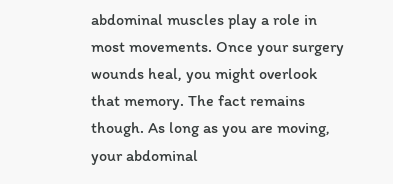abdominal muscles play a role in most movements. Once your surgery wounds heal, you might overlook that memory. The fact remains though. As long as you are moving, your abdominal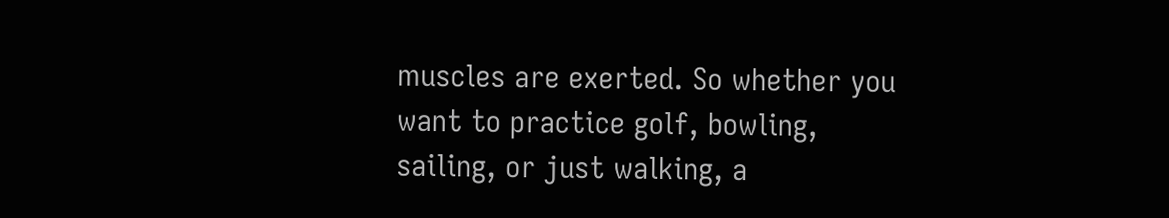muscles are exerted. So whether you want to practice golf, bowling, sailing, or just walking, a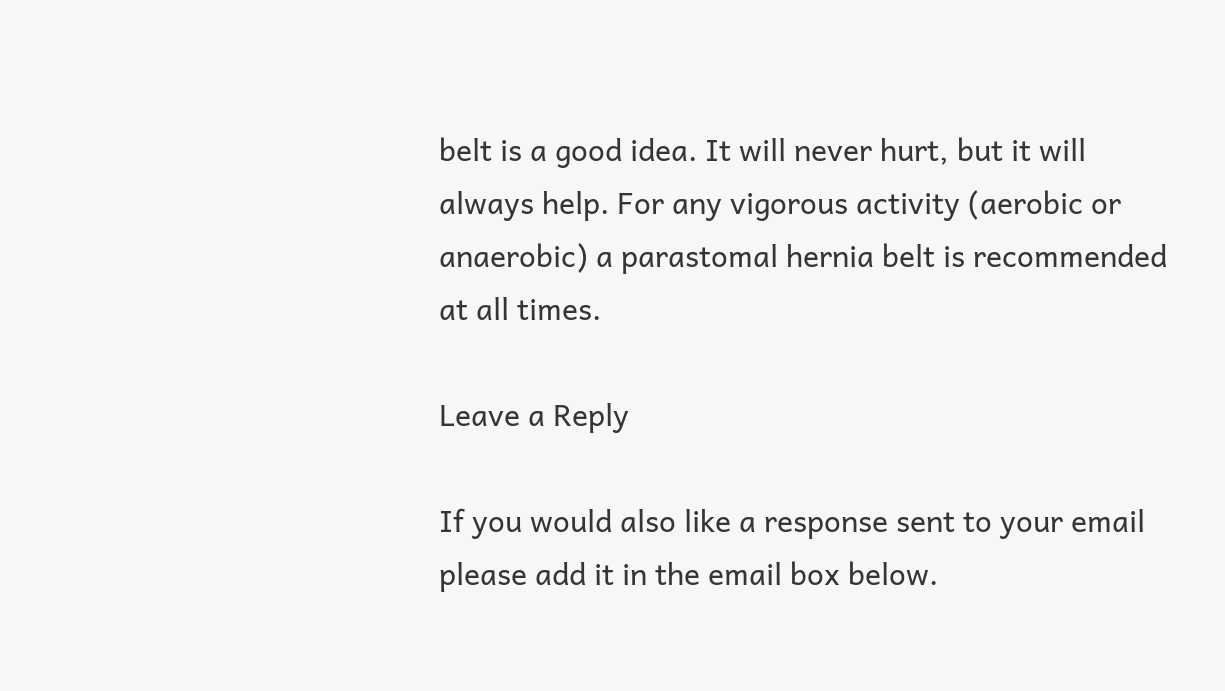belt is a good idea. It will never hurt, but it will always help. For any vigorous activity (aerobic or anaerobic) a parastomal hernia belt is recommended at all times.

Leave a Reply

If you would also like a response sent to your email please add it in the email box below.